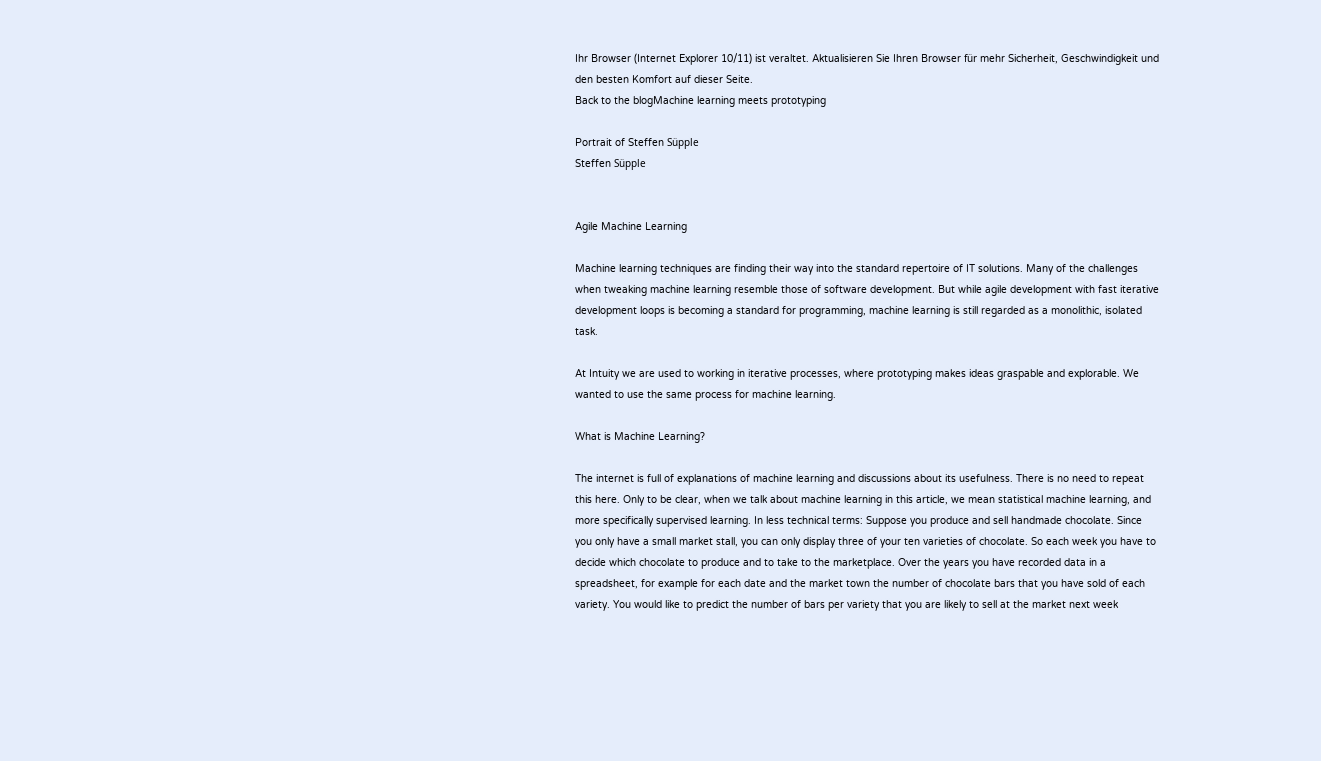Ihr Browser (Internet Explorer 10/11) ist veraltet. Aktualisieren Sie Ihren Browser für mehr Sicherheit, Geschwindigkeit und den besten Komfort auf dieser Seite.
Back to the blogMachine learning meets prototyping

Portrait of Steffen Süpple
Steffen Süpple


Agile Machine Learning

Machine learning techniques are finding their way into the standard repertoire of IT solutions. Many of the challenges when tweaking machine learning resemble those of software development. But while agile development with fast iterative development loops is becoming a standard for programming, machine learning is still regarded as a monolithic, isolated task.

At Intuity we are used to working in iterative processes, where prototyping makes ideas graspable and explorable. We wanted to use the same process for machine learning.

What is Machine Learning?

The internet is full of explanations of machine learning and discussions about its usefulness. There is no need to repeat this here. Only to be clear, when we talk about machine learning in this article, we mean statistical machine learning, and more specifically supervised learning. In less technical terms: Suppose you produce and sell handmade chocolate. Since you only have a small market stall, you can only display three of your ten varieties of chocolate. So each week you have to decide which chocolate to produce and to take to the marketplace. Over the years you have recorded data in a spreadsheet, for example for each date and the market town the number of chocolate bars that you have sold of each variety. You would like to predict the number of bars per variety that you are likely to sell at the market next week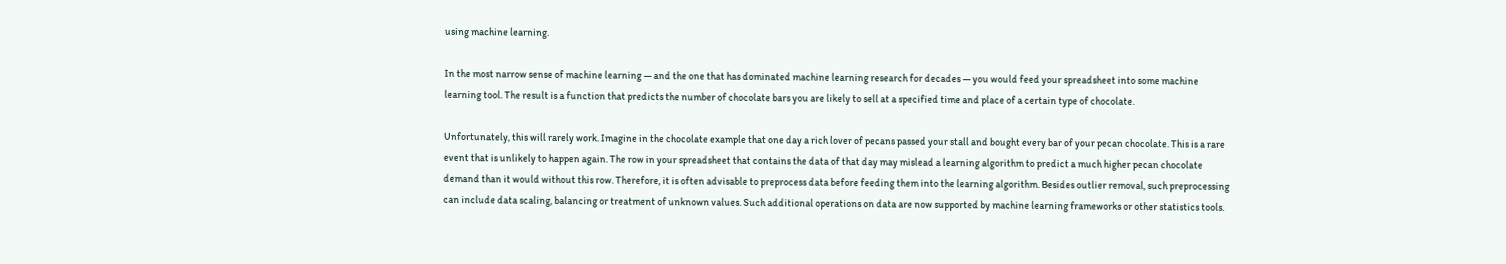using machine learning.

In the most narrow sense of machine learning — and the one that has dominated machine learning research for decades — you would feed your spreadsheet into some machine learning tool. The result is a function that predicts the number of chocolate bars you are likely to sell at a specified time and place of a certain type of chocolate.

Unfortunately, this will rarely work. Imagine in the chocolate example that one day a rich lover of pecans passed your stall and bought every bar of your pecan chocolate. This is a rare event that is unlikely to happen again. The row in your spreadsheet that contains the data of that day may mislead a learning algorithm to predict a much higher pecan chocolate demand than it would without this row. Therefore, it is often advisable to preprocess data before feeding them into the learning algorithm. Besides outlier removal, such preprocessing can include data scaling, balancing or treatment of unknown values. Such additional operations on data are now supported by machine learning frameworks or other statistics tools.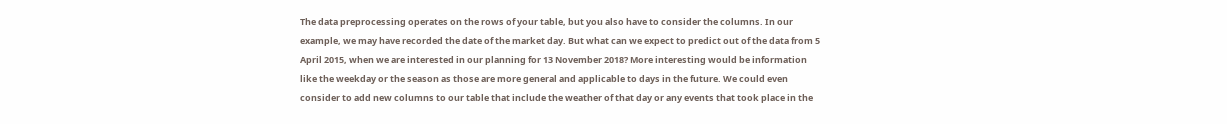The data preprocessing operates on the rows of your table, but you also have to consider the columns. In our example, we may have recorded the date of the market day. But what can we expect to predict out of the data from 5 April 2015, when we are interested in our planning for 13 November 2018? More interesting would be information like the weekday or the season as those are more general and applicable to days in the future. We could even consider to add new columns to our table that include the weather of that day or any events that took place in the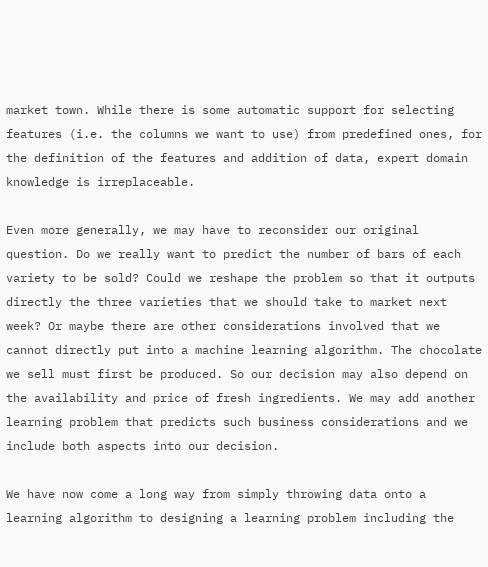market town. While there is some automatic support for selecting features (i.e. the columns we want to use) from predefined ones, for the definition of the features and addition of data, expert domain knowledge is irreplaceable.

Even more generally, we may have to reconsider our original question. Do we really want to predict the number of bars of each variety to be sold? Could we reshape the problem so that it outputs directly the three varieties that we should take to market next week? Or maybe there are other considerations involved that we cannot directly put into a machine learning algorithm. The chocolate we sell must first be produced. So our decision may also depend on the availability and price of fresh ingredients. We may add another learning problem that predicts such business considerations and we include both aspects into our decision.

We have now come a long way from simply throwing data onto a learning algorithm to designing a learning problem including the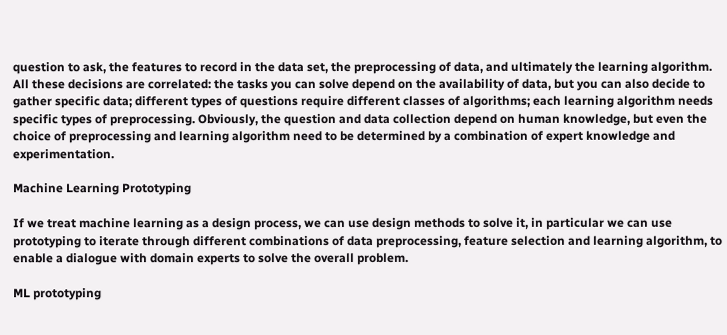question to ask, the features to record in the data set, the preprocessing of data, and ultimately the learning algorithm. All these decisions are correlated: the tasks you can solve depend on the availability of data, but you can also decide to gather specific data; different types of questions require different classes of algorithms; each learning algorithm needs specific types of preprocessing. Obviously, the question and data collection depend on human knowledge, but even the choice of preprocessing and learning algorithm need to be determined by a combination of expert knowledge and experimentation.

Machine Learning Prototyping

If we treat machine learning as a design process, we can use design methods to solve it, in particular we can use prototyping to iterate through different combinations of data preprocessing, feature selection and learning algorithm, to enable a dialogue with domain experts to solve the overall problem.

ML prototyping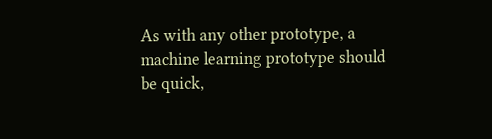As with any other prototype, a machine learning prototype should be quick,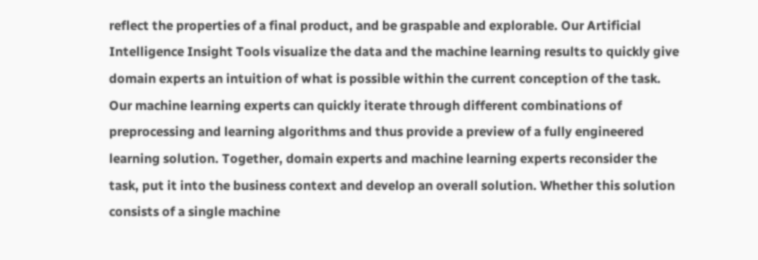reflect the properties of a final product, and be graspable and explorable. Our Artificial Intelligence Insight Tools visualize the data and the machine learning results to quickly give domain experts an intuition of what is possible within the current conception of the task. Our machine learning experts can quickly iterate through different combinations of preprocessing and learning algorithms and thus provide a preview of a fully engineered learning solution. Together, domain experts and machine learning experts reconsider the task, put it into the business context and develop an overall solution. Whether this solution consists of a single machine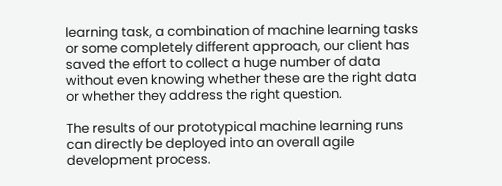learning task, a combination of machine learning tasks or some completely different approach, our client has saved the effort to collect a huge number of data without even knowing whether these are the right data or whether they address the right question.

The results of our prototypical machine learning runs can directly be deployed into an overall agile development process.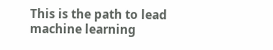This is the path to lead machine learning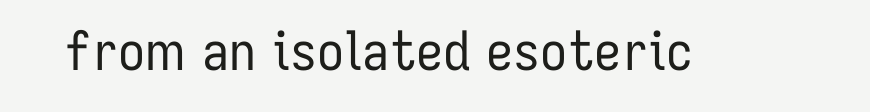from an isolated esoteric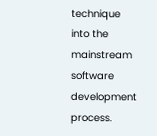technique into the mainstream software development process.